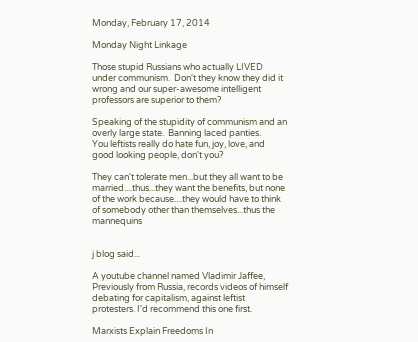Monday, February 17, 2014

Monday Night Linkage

Those stupid Russians who actually LIVED under communism.  Don't they know they did it wrong and our super-awesome intelligent professors are superior to them?

Speaking of the stupidity of communism and an overly large state.  Banning laced panties.
You leftists really do hate fun, joy, love, and good looking people, don't you?

They can't tolerate men...but they all want to be married....thus...they want the benefits, but none of the work because....they would have to think of somebody other than themselves...thus the mannequins


j blog said...

A youtube channel named Vladimir Jaffee, Previously from Russia, records videos of himself debating for capitalism, against leftist protesters. I'd recommend this one first.

Marxists Explain Freedoms In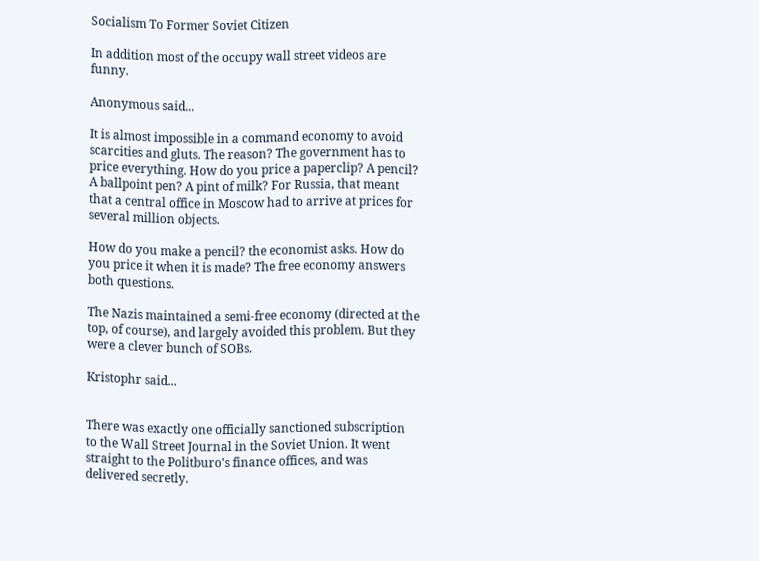Socialism To Former Soviet Citizen

In addition most of the occupy wall street videos are funny.

Anonymous said...

It is almost impossible in a command economy to avoid scarcities and gluts. The reason? The government has to price everything. How do you price a paperclip? A pencil? A ballpoint pen? A pint of milk? For Russia, that meant that a central office in Moscow had to arrive at prices for several million objects.

How do you make a pencil? the economist asks. How do you price it when it is made? The free economy answers both questions.

The Nazis maintained a semi-free economy (directed at the top, of course), and largely avoided this problem. But they were a clever bunch of SOBs.

Kristophr said...


There was exactly one officially sanctioned subscription to the Wall Street Journal in the Soviet Union. It went straight to the Politburo's finance offices, and was delivered secretly.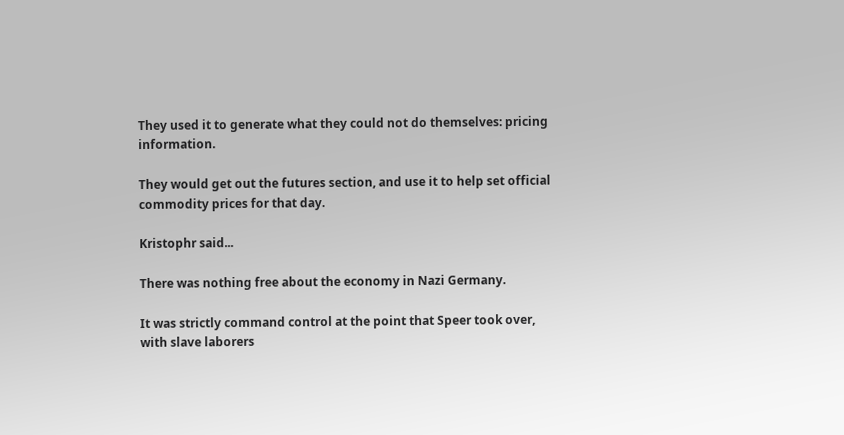They used it to generate what they could not do themselves: pricing information.

They would get out the futures section, and use it to help set official commodity prices for that day.

Kristophr said...

There was nothing free about the economy in Nazi Germany.

It was strictly command control at the point that Speer took over, with slave laborers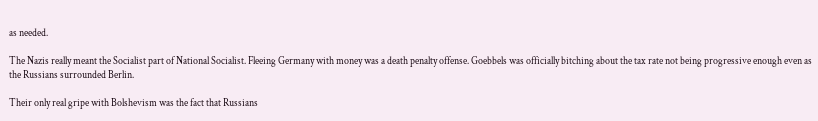as needed.

The Nazis really meant the Socialist part of National Socialist. Fleeing Germany with money was a death penalty offense. Goebbels was officially bitching about the tax rate not being progressive enough even as the Russians surrounded Berlin.

Their only real gripe with Bolshevism was the fact that Russians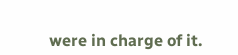were in charge of it.